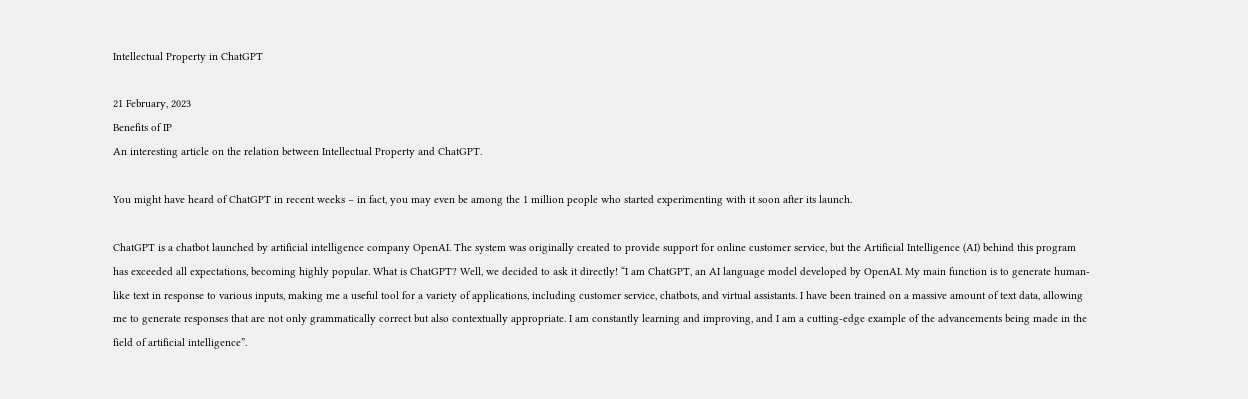Intellectual Property in ChatGPT

21 February, 2023
Benefits of IP
An interesting article on the relation between Intellectual Property and ChatGPT.

You might have heard of ChatGPT in recent weeks – in fact, you may even be among the 1 million people who started experimenting with it soon after its launch.

ChatGPT is a chatbot launched by artificial intelligence company OpenAI. The system was originally created to provide support for online customer service, but the Artificial Intelligence (AI) behind this program has exceeded all expectations, becoming highly popular. What is ChatGPT? Well, we decided to ask it directly! “I am ChatGPT, an AI language model developed by OpenAI. My main function is to generate human-like text in response to various inputs, making me a useful tool for a variety of applications, including customer service, chatbots, and virtual assistants. I have been trained on a massive amount of text data, allowing me to generate responses that are not only grammatically correct but also contextually appropriate. I am constantly learning and improving, and I am a cutting-edge example of the advancements being made in the field of artificial intelligence”.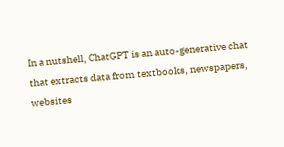In a nutshell, ChatGPT is an auto-generative chat that extracts data from textbooks, newspapers, websites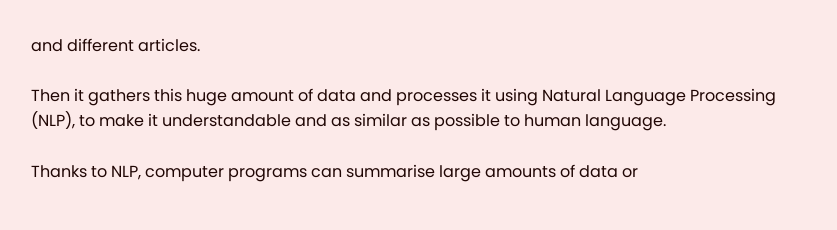and different articles.

Then it gathers this huge amount of data and processes it using Natural Language Processing (NLP), to make it understandable and as similar as possible to human language.

Thanks to NLP, computer programs can summarise large amounts of data or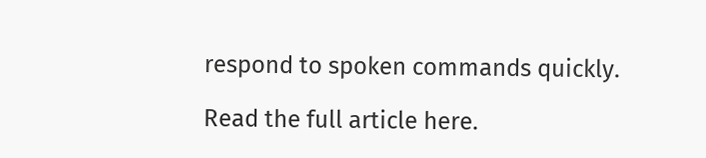respond to spoken commands quickly.

Read the full article here.